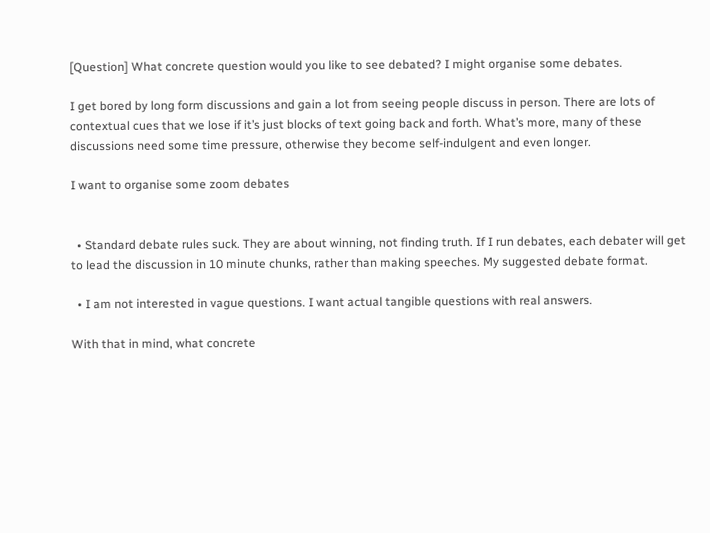[Question] What concrete question would you like to see debated? I might organise some debates.

I get bored by long form discussions and gain a lot from seeing people discuss in person. There are lots of contextual cues that we lose if it’s just blocks of text going back and forth. What’s more, many of these discussions need some time pressure, otherwise they become self-indulgent and even longer.

I want to organise some zoom debates


  • Standard debate rules suck. They are about winning, not finding truth. If I run debates, each debater will get to lead the discussion in 10 minute chunks, rather than making speeches. My suggested debate format.

  • I am not interested in vague questions. I want actual tangible questions with real answers.

With that in mind, what concrete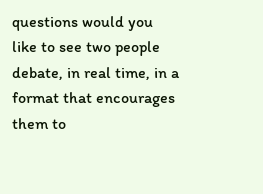questions would you like to see two people debate, in real time, in a format that encourages them to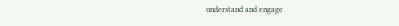understand and engage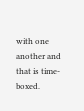with one another and that is time-boxed.